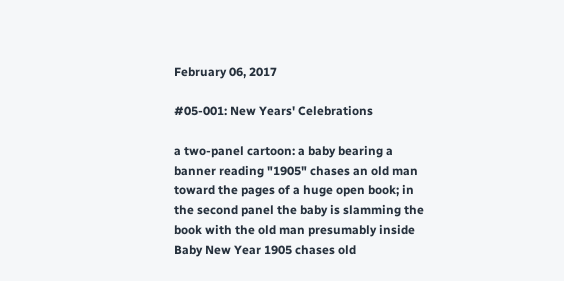February 06, 2017

#05-001: New Years' Celebrations

a two-panel cartoon: a baby bearing a banner reading "1905" chases an old man toward the pages of a huge open book; in the second panel the baby is slamming the book with the old man presumably inside
Baby New Year 1905 chases old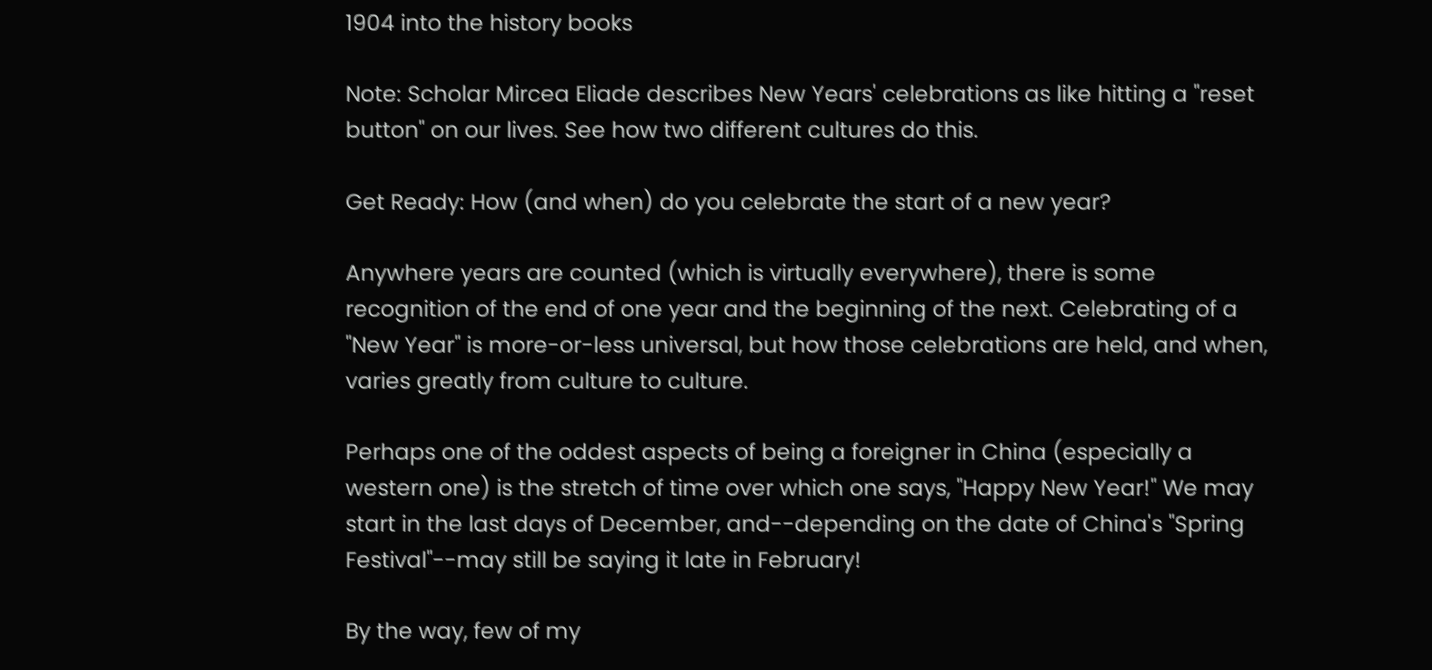1904 into the history books

Note: Scholar Mircea Eliade describes New Years' celebrations as like hitting a "reset button" on our lives. See how two different cultures do this.

Get Ready: How (and when) do you celebrate the start of a new year?

Anywhere years are counted (which is virtually everywhere), there is some recognition of the end of one year and the beginning of the next. Celebrating of a "New Year" is more-or-less universal, but how those celebrations are held, and when, varies greatly from culture to culture.

Perhaps one of the oddest aspects of being a foreigner in China (especially a western one) is the stretch of time over which one says, "Happy New Year!" We may start in the last days of December, and--depending on the date of China's "Spring Festival"--may still be saying it late in February!

By the way, few of my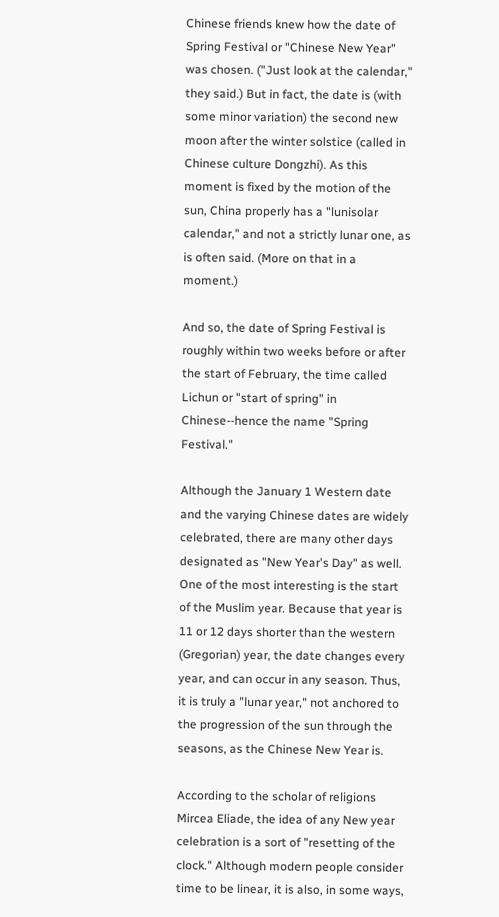Chinese friends knew how the date of Spring Festival or "Chinese New Year" was chosen. ("Just look at the calendar," they said.) But in fact, the date is (with some minor variation) the second new moon after the winter solstice (called in Chinese culture Dongzhi). As this moment is fixed by the motion of the sun, China properly has a "lunisolar calendar," and not a strictly lunar one, as is often said. (More on that in a moment.)

And so, the date of Spring Festival is roughly within two weeks before or after the start of February, the time called Lichun or "start of spring" in Chinese--hence the name "Spring Festival."

Although the January 1 Western date and the varying Chinese dates are widely celebrated, there are many other days designated as "New Year's Day" as well. One of the most interesting is the start of the Muslim year. Because that year is 11 or 12 days shorter than the western (Gregorian) year, the date changes every year, and can occur in any season. Thus, it is truly a "lunar year," not anchored to the progression of the sun through the seasons, as the Chinese New Year is.

According to the scholar of religions Mircea Eliade, the idea of any New year celebration is a sort of "resetting of the clock." Although modern people consider time to be linear, it is also, in some ways,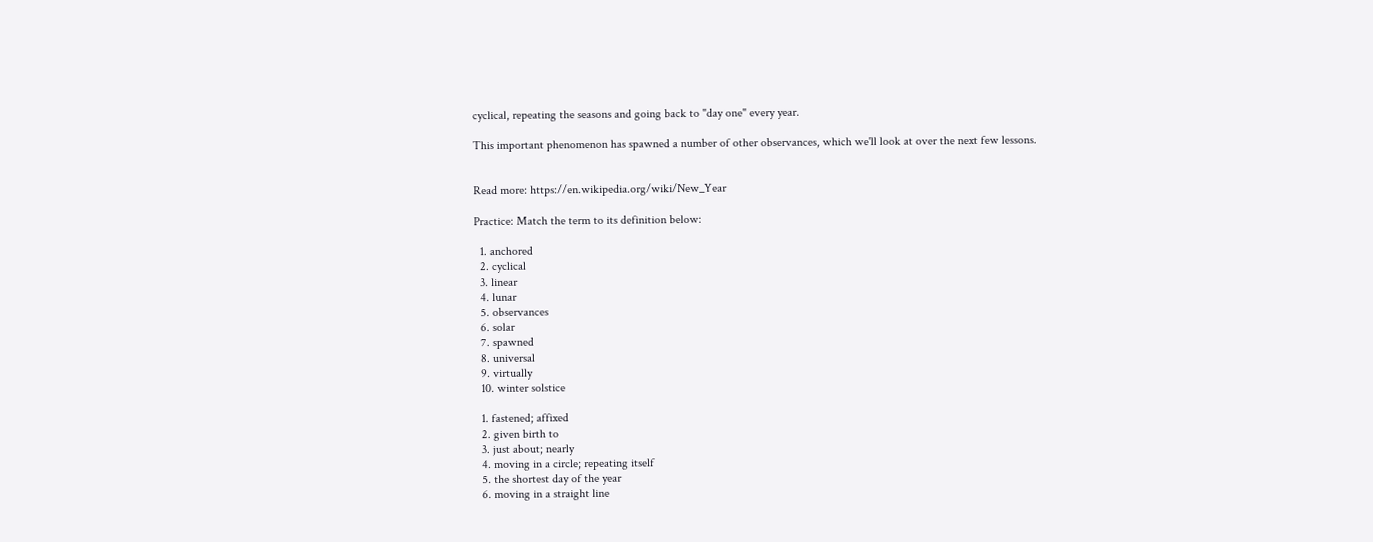cyclical, repeating the seasons and going back to "day one" every year.

This important phenomenon has spawned a number of other observances, which we'll look at over the next few lessons.


Read more: https://en.wikipedia.org/wiki/New_Year

Practice: Match the term to its definition below:

  1. anchored
  2. cyclical
  3. linear
  4. lunar
  5. observances
  6. solar
  7. spawned
  8. universal
  9. virtually
  10. winter solstice

  1. fastened; affixed
  2. given birth to
  3. just about; nearly
  4. moving in a circle; repeating itself
  5. the shortest day of the year
  6. moving in a straight line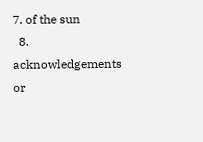7. of the sun
  8. acknowledgements or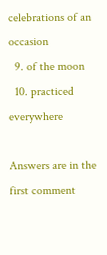celebrations of an occasion
  9. of the moon
  10. practiced everywhere

Answers are in the first comment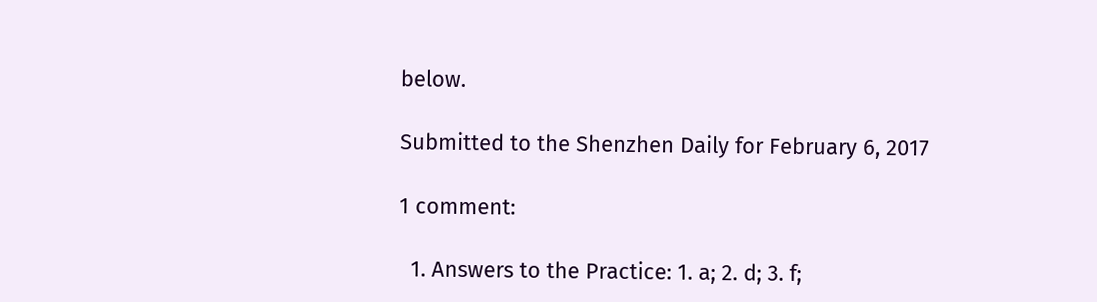below.

Submitted to the Shenzhen Daily for February 6, 2017

1 comment:

  1. Answers to the Practice: 1. a; 2. d; 3. f;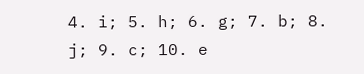4. i; 5. h; 6. g; 7. b; 8. j; 9. c; 10. e